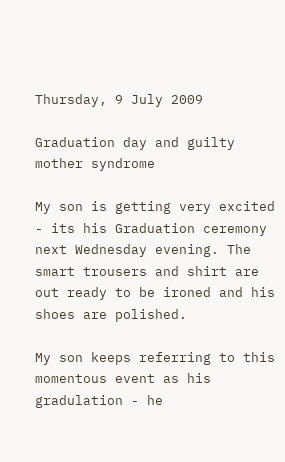Thursday, 9 July 2009

Graduation day and guilty mother syndrome

My son is getting very excited - its his Graduation ceremony next Wednesday evening. The smart trousers and shirt are out ready to be ironed and his shoes are polished.

My son keeps referring to this momentous event as his gradulation - he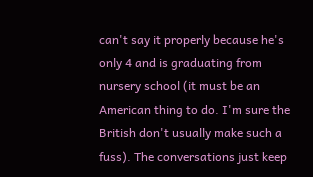can't say it properly because he's only 4 and is graduating from nursery school (it must be an American thing to do. I'm sure the British don't usually make such a fuss). The conversations just keep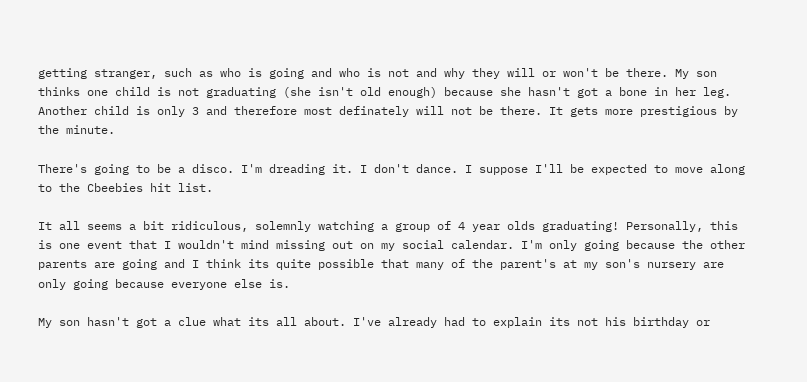getting stranger, such as who is going and who is not and why they will or won't be there. My son thinks one child is not graduating (she isn't old enough) because she hasn't got a bone in her leg. Another child is only 3 and therefore most definately will not be there. It gets more prestigious by the minute.

There's going to be a disco. I'm dreading it. I don't dance. I suppose I'll be expected to move along to the Cbeebies hit list.

It all seems a bit ridiculous, solemnly watching a group of 4 year olds graduating! Personally, this is one event that I wouldn't mind missing out on my social calendar. I'm only going because the other parents are going and I think its quite possible that many of the parent's at my son's nursery are only going because everyone else is.

My son hasn't got a clue what its all about. I've already had to explain its not his birthday or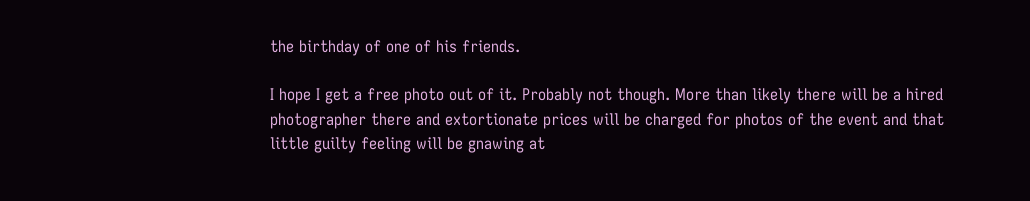the birthday of one of his friends.

I hope I get a free photo out of it. Probably not though. More than likely there will be a hired photographer there and extortionate prices will be charged for photos of the event and that little guilty feeling will be gnawing at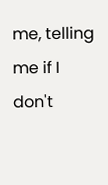me, telling me if I don't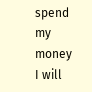spend my money I will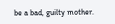be a bad, guilty mother.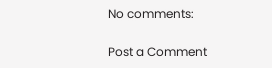No comments:

Post a Comment